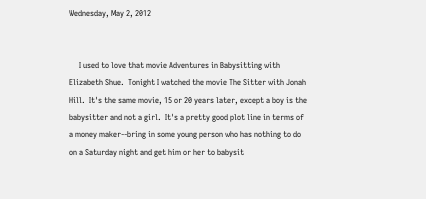Wednesday, May 2, 2012


     I used to love that movie Adventures in Babysitting with Elizabeth Shue.  Tonight I watched the movie The Sitter with Jonah Hill.  It's the same movie, 15 or 20 years later, except a boy is the babysitter and not a girl.  It's a pretty good plot line in terms of a money maker--bring in some young person who has nothing to do on a Saturday night and get him or her to babysit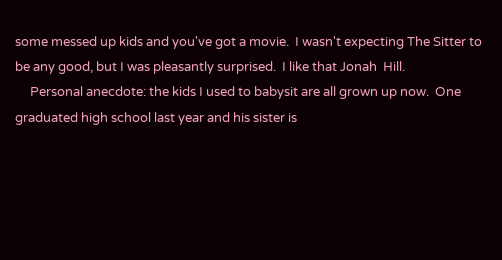some messed up kids and you've got a movie.  I wasn't expecting The Sitter to be any good, but I was pleasantly surprised.  I like that Jonah  Hill.
     Personal anecdote: the kids I used to babysit are all grown up now.  One graduated high school last year and his sister is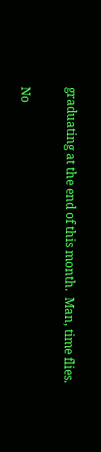graduating at the end of this month.  Man, time flies.

No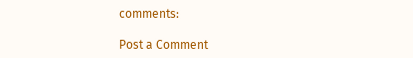comments:

Post a Comment